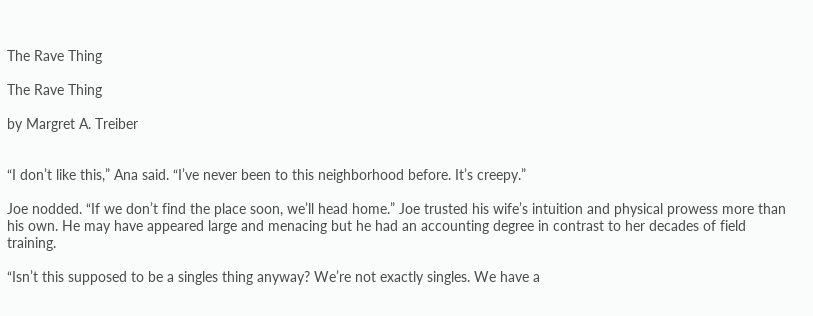The Rave Thing

The Rave Thing

by Margret A. Treiber


“I don’t like this,” Ana said. “I’ve never been to this neighborhood before. It’s creepy.”

Joe nodded. “If we don’t find the place soon, we’ll head home.” Joe trusted his wife’s intuition and physical prowess more than his own. He may have appeared large and menacing but he had an accounting degree in contrast to her decades of field training.

“Isn’t this supposed to be a singles thing anyway? We’re not exactly singles. We have a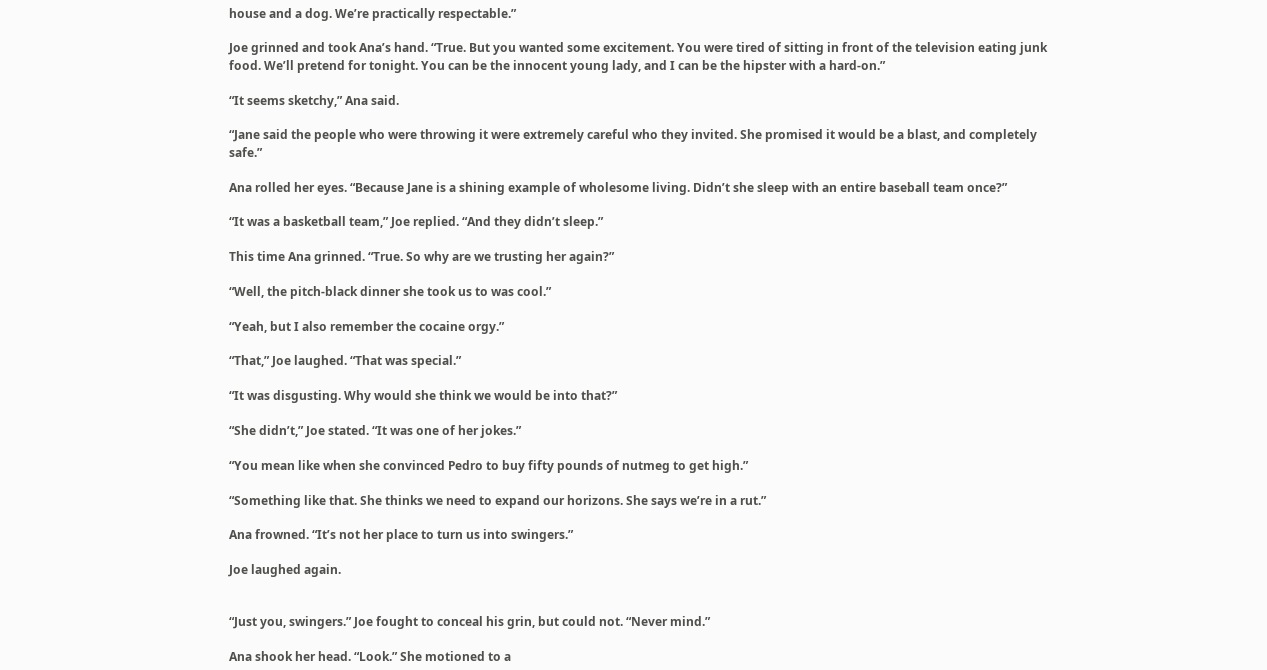house and a dog. We’re practically respectable.”

Joe grinned and took Ana’s hand. “True. But you wanted some excitement. You were tired of sitting in front of the television eating junk food. We’ll pretend for tonight. You can be the innocent young lady, and I can be the hipster with a hard-on.”

“It seems sketchy,” Ana said.

“Jane said the people who were throwing it were extremely careful who they invited. She promised it would be a blast, and completely safe.”

Ana rolled her eyes. “Because Jane is a shining example of wholesome living. Didn’t she sleep with an entire baseball team once?”

“It was a basketball team,” Joe replied. “And they didn’t sleep.”

This time Ana grinned. “True. So why are we trusting her again?”

“Well, the pitch-black dinner she took us to was cool.”

“Yeah, but I also remember the cocaine orgy.”

“That,” Joe laughed. “That was special.”

“It was disgusting. Why would she think we would be into that?”

“She didn’t,” Joe stated. “It was one of her jokes.”

“You mean like when she convinced Pedro to buy fifty pounds of nutmeg to get high.”

“Something like that. She thinks we need to expand our horizons. She says we’re in a rut.”

Ana frowned. “It’s not her place to turn us into swingers.”

Joe laughed again.


“Just you, swingers.” Joe fought to conceal his grin, but could not. “Never mind.”

Ana shook her head. “Look.” She motioned to a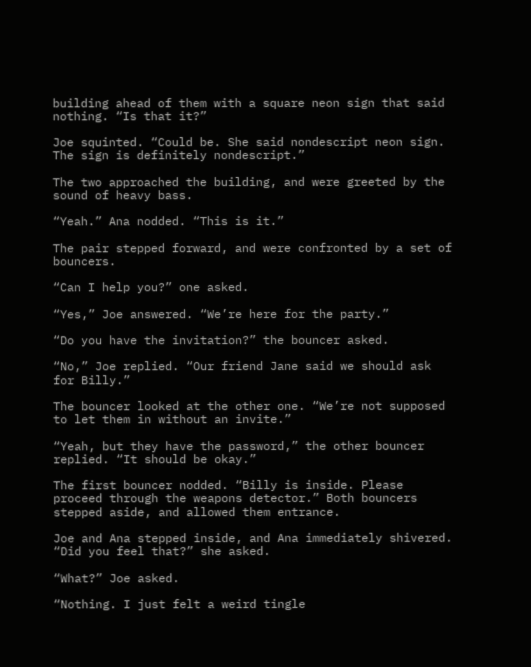building ahead of them with a square neon sign that said nothing. “Is that it?”

Joe squinted. “Could be. She said nondescript neon sign. The sign is definitely nondescript.”

The two approached the building, and were greeted by the sound of heavy bass.

“Yeah.” Ana nodded. “This is it.”

The pair stepped forward, and were confronted by a set of bouncers.

“Can I help you?” one asked.

“Yes,” Joe answered. “We’re here for the party.”

“Do you have the invitation?” the bouncer asked.

“No,” Joe replied. “Our friend Jane said we should ask for Billy.”

The bouncer looked at the other one. “We’re not supposed to let them in without an invite.”

“Yeah, but they have the password,” the other bouncer replied. “It should be okay.”

The first bouncer nodded. “Billy is inside. Please proceed through the weapons detector.” Both bouncers stepped aside, and allowed them entrance.

Joe and Ana stepped inside, and Ana immediately shivered. “Did you feel that?” she asked.

“What?” Joe asked.

“Nothing. I just felt a weird tingle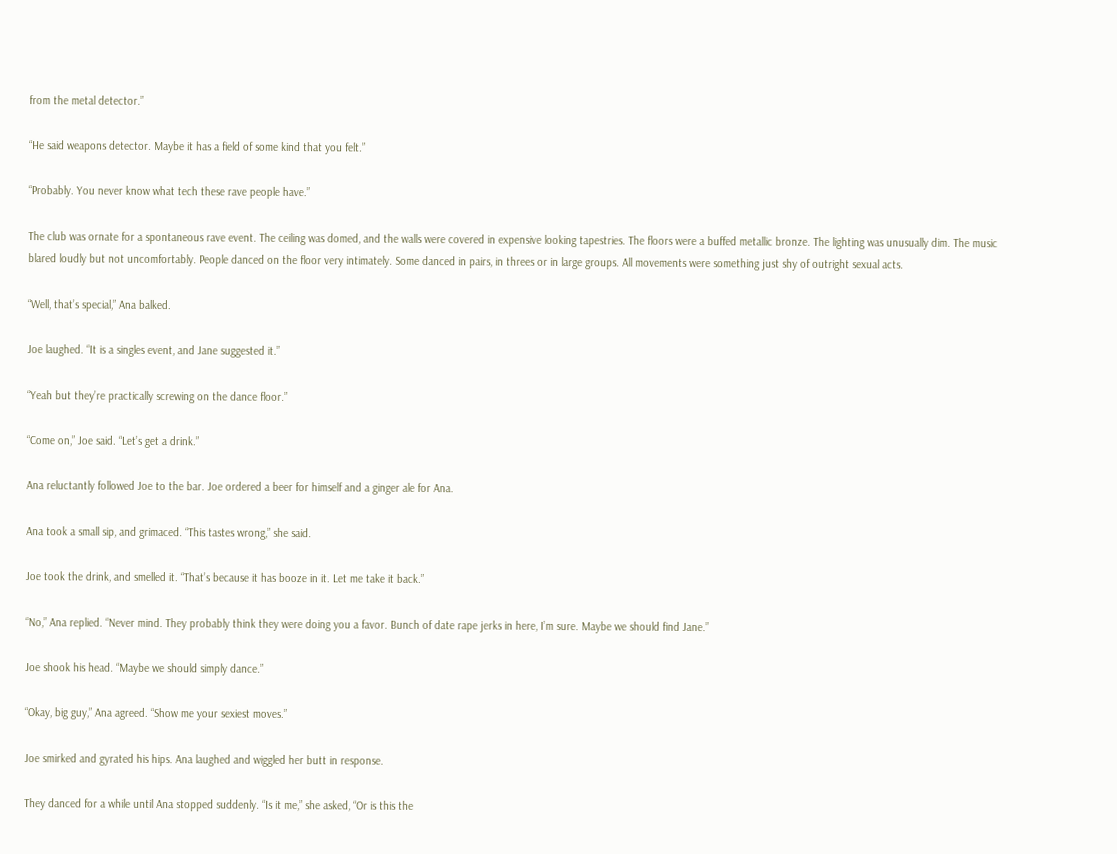from the metal detector.”

“He said weapons detector. Maybe it has a field of some kind that you felt.”

“Probably. You never know what tech these rave people have.”

The club was ornate for a spontaneous rave event. The ceiling was domed, and the walls were covered in expensive looking tapestries. The floors were a buffed metallic bronze. The lighting was unusually dim. The music blared loudly but not uncomfortably. People danced on the floor very intimately. Some danced in pairs, in threes or in large groups. All movements were something just shy of outright sexual acts.

“Well, that’s special,” Ana balked.

Joe laughed. “It is a singles event, and Jane suggested it.”

“Yeah but they’re practically screwing on the dance floor.”

“Come on,” Joe said. “Let’s get a drink.”

Ana reluctantly followed Joe to the bar. Joe ordered a beer for himself and a ginger ale for Ana.

Ana took a small sip, and grimaced. “This tastes wrong,” she said.

Joe took the drink, and smelled it. “That’s because it has booze in it. Let me take it back.”

“No,” Ana replied. “Never mind. They probably think they were doing you a favor. Bunch of date rape jerks in here, I’m sure. Maybe we should find Jane.”

Joe shook his head. “Maybe we should simply dance.”

“Okay, big guy,” Ana agreed. “Show me your sexiest moves.”

Joe smirked and gyrated his hips. Ana laughed and wiggled her butt in response.

They danced for a while until Ana stopped suddenly. “Is it me,” she asked, “Or is this the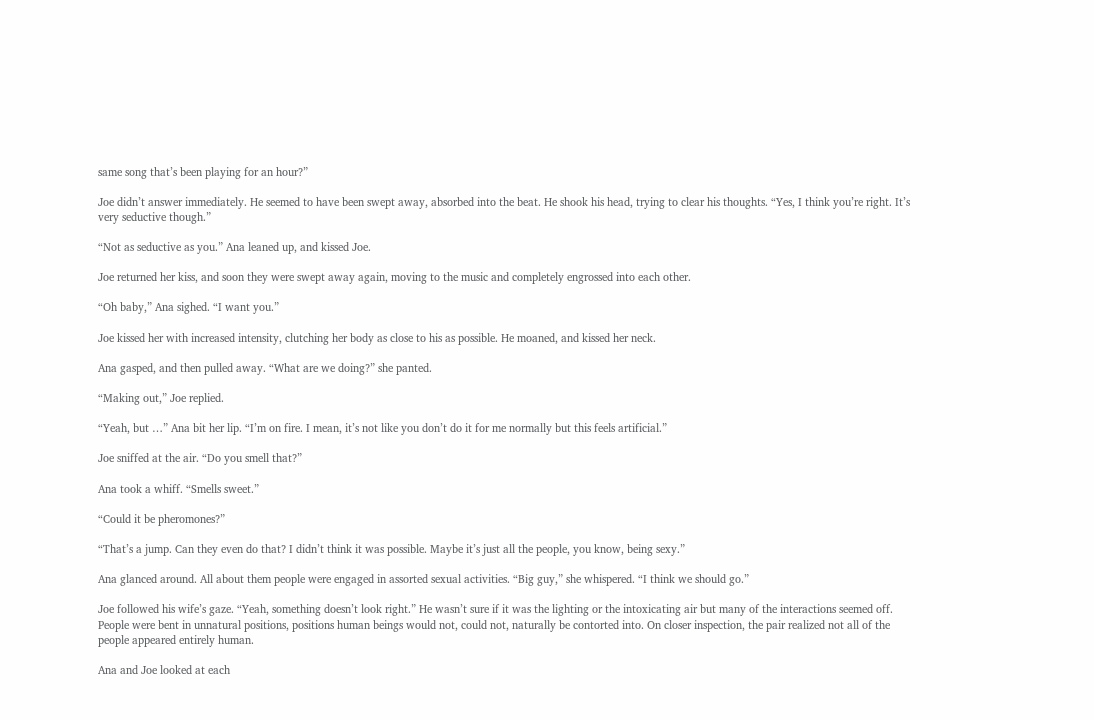same song that’s been playing for an hour?”

Joe didn’t answer immediately. He seemed to have been swept away, absorbed into the beat. He shook his head, trying to clear his thoughts. “Yes, I think you’re right. It’s very seductive though.”

“Not as seductive as you.” Ana leaned up, and kissed Joe.

Joe returned her kiss, and soon they were swept away again, moving to the music and completely engrossed into each other.

“Oh baby,” Ana sighed. “I want you.”

Joe kissed her with increased intensity, clutching her body as close to his as possible. He moaned, and kissed her neck.

Ana gasped, and then pulled away. “What are we doing?” she panted.

“Making out,” Joe replied.

“Yeah, but …” Ana bit her lip. “I’m on fire. I mean, it’s not like you don’t do it for me normally but this feels artificial.”

Joe sniffed at the air. “Do you smell that?”

Ana took a whiff. “Smells sweet.”

“Could it be pheromones?”

“That’s a jump. Can they even do that? I didn’t think it was possible. Maybe it’s just all the people, you know, being sexy.”

Ana glanced around. All about them people were engaged in assorted sexual activities. “Big guy,” she whispered. “I think we should go.”

Joe followed his wife’s gaze. “Yeah, something doesn’t look right.” He wasn’t sure if it was the lighting or the intoxicating air but many of the interactions seemed off. People were bent in unnatural positions, positions human beings would not, could not, naturally be contorted into. On closer inspection, the pair realized not all of the people appeared entirely human.

Ana and Joe looked at each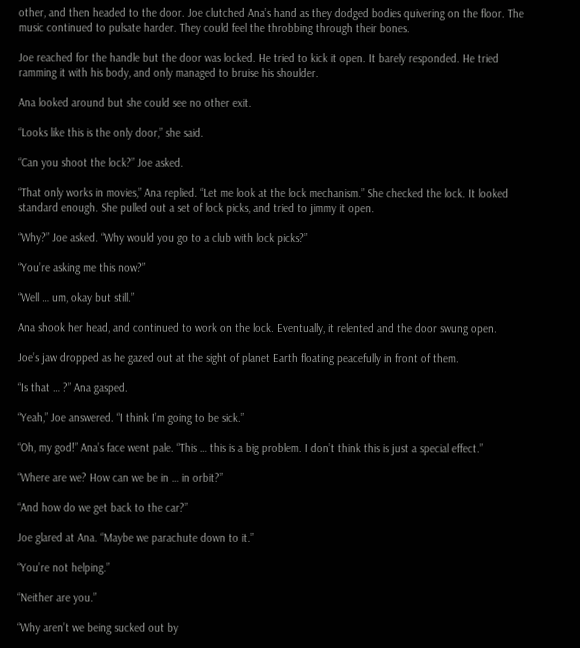other, and then headed to the door. Joe clutched Ana’s hand as they dodged bodies quivering on the floor. The music continued to pulsate harder. They could feel the throbbing through their bones.

Joe reached for the handle but the door was locked. He tried to kick it open. It barely responded. He tried ramming it with his body, and only managed to bruise his shoulder.

Ana looked around but she could see no other exit.

“Looks like this is the only door,” she said.

“Can you shoot the lock?” Joe asked.

“That only works in movies,” Ana replied. “Let me look at the lock mechanism.” She checked the lock. It looked standard enough. She pulled out a set of lock picks, and tried to jimmy it open.

“Why?” Joe asked. “Why would you go to a club with lock picks?”

“You’re asking me this now?”

“Well … um, okay but still.”

Ana shook her head, and continued to work on the lock. Eventually, it relented and the door swung open.

Joe’s jaw dropped as he gazed out at the sight of planet Earth floating peacefully in front of them.

“Is that … ?” Ana gasped.

“Yeah,” Joe answered. “I think I’m going to be sick.”

“Oh, my god!” Ana’s face went pale. “This … this is a big problem. I don’t think this is just a special effect.”

“Where are we? How can we be in … in orbit?”

“And how do we get back to the car?”

Joe glared at Ana. “Maybe we parachute down to it.”

“You’re not helping.”

“Neither are you.”

“Why aren’t we being sucked out by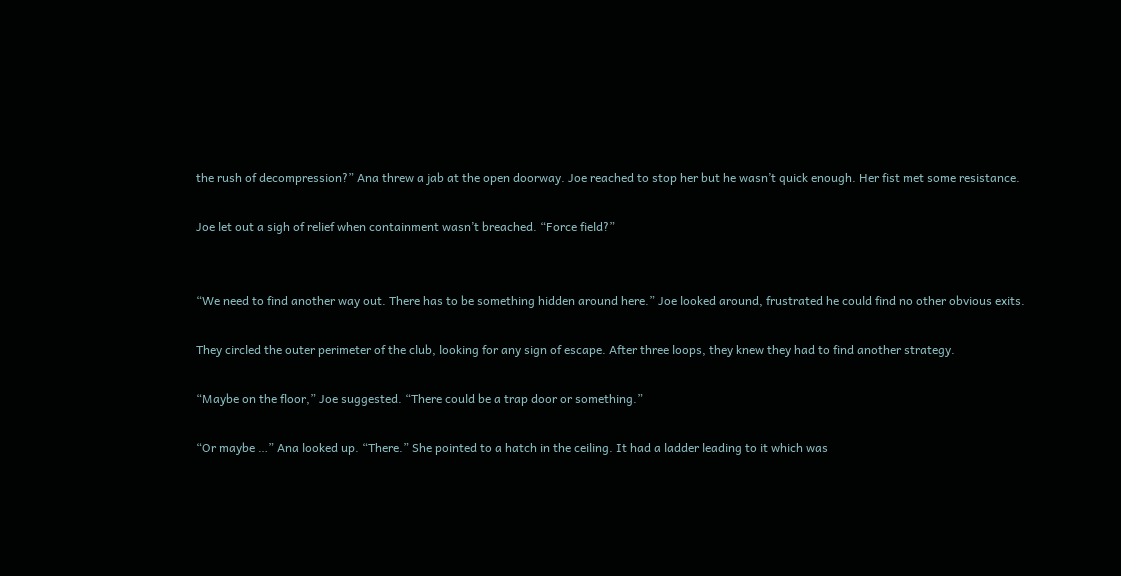the rush of decompression?” Ana threw a jab at the open doorway. Joe reached to stop her but he wasn’t quick enough. Her fist met some resistance.

Joe let out a sigh of relief when containment wasn’t breached. “Force field?”


“We need to find another way out. There has to be something hidden around here.” Joe looked around, frustrated he could find no other obvious exits.

They circled the outer perimeter of the club, looking for any sign of escape. After three loops, they knew they had to find another strategy.

“Maybe on the floor,” Joe suggested. “There could be a trap door or something.”

“Or maybe …” Ana looked up. “There.” She pointed to a hatch in the ceiling. It had a ladder leading to it which was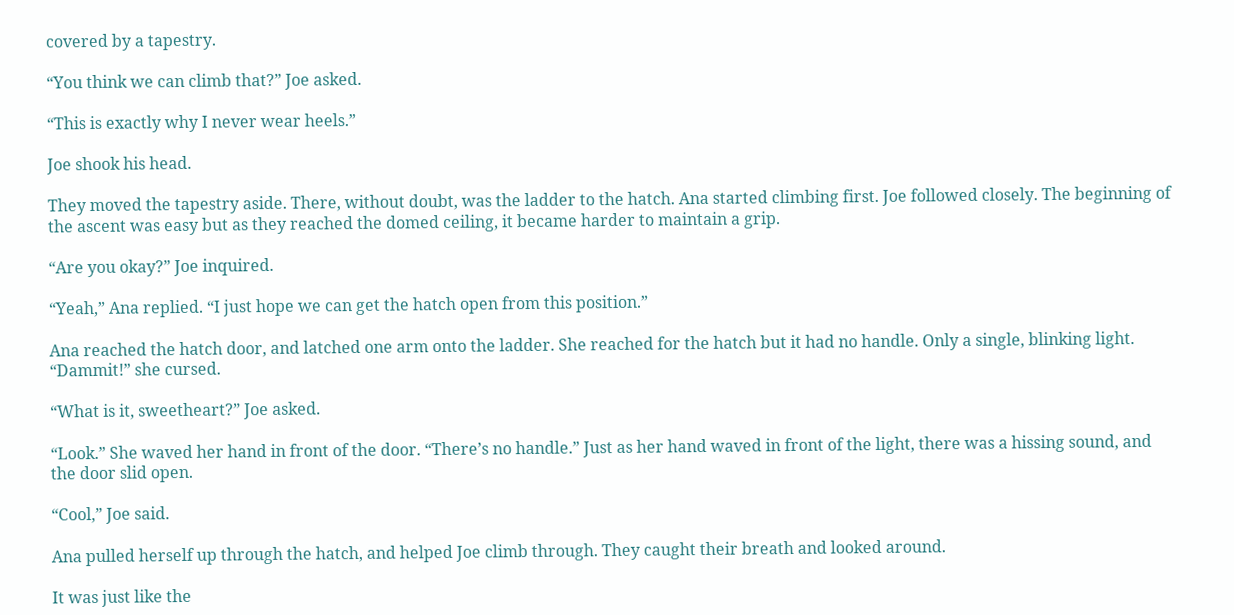covered by a tapestry.

“You think we can climb that?” Joe asked.

“This is exactly why I never wear heels.”

Joe shook his head.

They moved the tapestry aside. There, without doubt, was the ladder to the hatch. Ana started climbing first. Joe followed closely. The beginning of the ascent was easy but as they reached the domed ceiling, it became harder to maintain a grip.

“Are you okay?” Joe inquired.

“Yeah,” Ana replied. “I just hope we can get the hatch open from this position.”

Ana reached the hatch door, and latched one arm onto the ladder. She reached for the hatch but it had no handle. Only a single, blinking light. “Dammit!” she cursed.

“What is it, sweetheart?” Joe asked.

“Look.” She waved her hand in front of the door. “There’s no handle.” Just as her hand waved in front of the light, there was a hissing sound, and the door slid open.

“Cool,” Joe said.

Ana pulled herself up through the hatch, and helped Joe climb through. They caught their breath and looked around.

It was just like the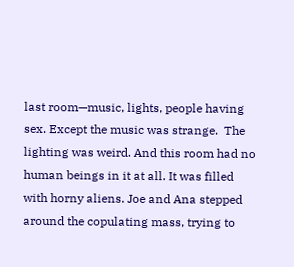last room—music, lights, people having sex. Except the music was strange.  The lighting was weird. And this room had no human beings in it at all. It was filled with horny aliens. Joe and Ana stepped around the copulating mass, trying to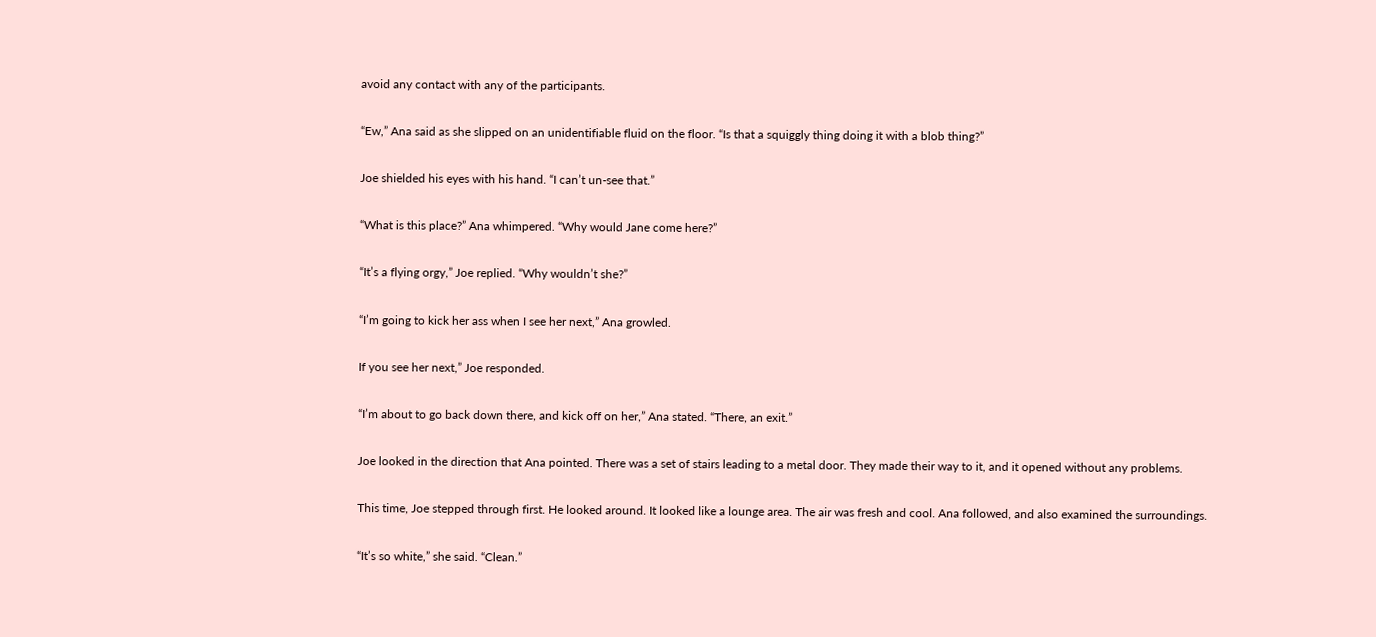avoid any contact with any of the participants.

“Ew,” Ana said as she slipped on an unidentifiable fluid on the floor. “Is that a squiggly thing doing it with a blob thing?”

Joe shielded his eyes with his hand. “I can’t un-see that.”

“What is this place?” Ana whimpered. “Why would Jane come here?”

“It’s a flying orgy,” Joe replied. “Why wouldn’t she?”

“I’m going to kick her ass when I see her next,” Ana growled.

If you see her next,” Joe responded.

“I’m about to go back down there, and kick off on her,” Ana stated. “There, an exit.”

Joe looked in the direction that Ana pointed. There was a set of stairs leading to a metal door. They made their way to it, and it opened without any problems.

This time, Joe stepped through first. He looked around. It looked like a lounge area. The air was fresh and cool. Ana followed, and also examined the surroundings.

“It’s so white,” she said. “Clean.”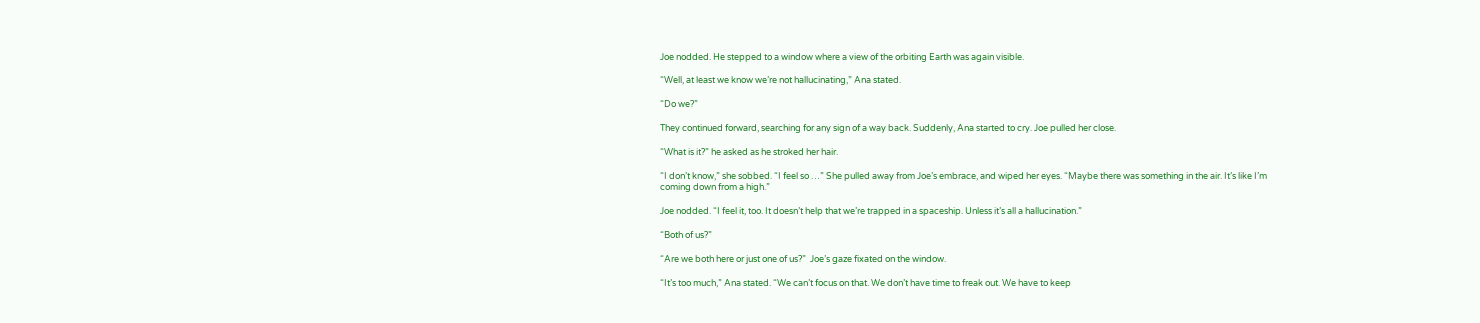Joe nodded. He stepped to a window where a view of the orbiting Earth was again visible.

“Well, at least we know we’re not hallucinating,” Ana stated.

“Do we?”

They continued forward, searching for any sign of a way back. Suddenly, Ana started to cry. Joe pulled her close.

“What is it?” he asked as he stroked her hair.

“I don’t know,” she sobbed. “I feel so …” She pulled away from Joe’s embrace, and wiped her eyes. “Maybe there was something in the air. It’s like I’m coming down from a high.”

Joe nodded. “I feel it, too. It doesn’t help that we’re trapped in a spaceship. Unless it’s all a hallucination.”

“Both of us?”

“Are we both here or just one of us?”  Joe’s gaze fixated on the window.

“It’s too much,” Ana stated. “We can’t focus on that. We don’t have time to freak out. We have to keep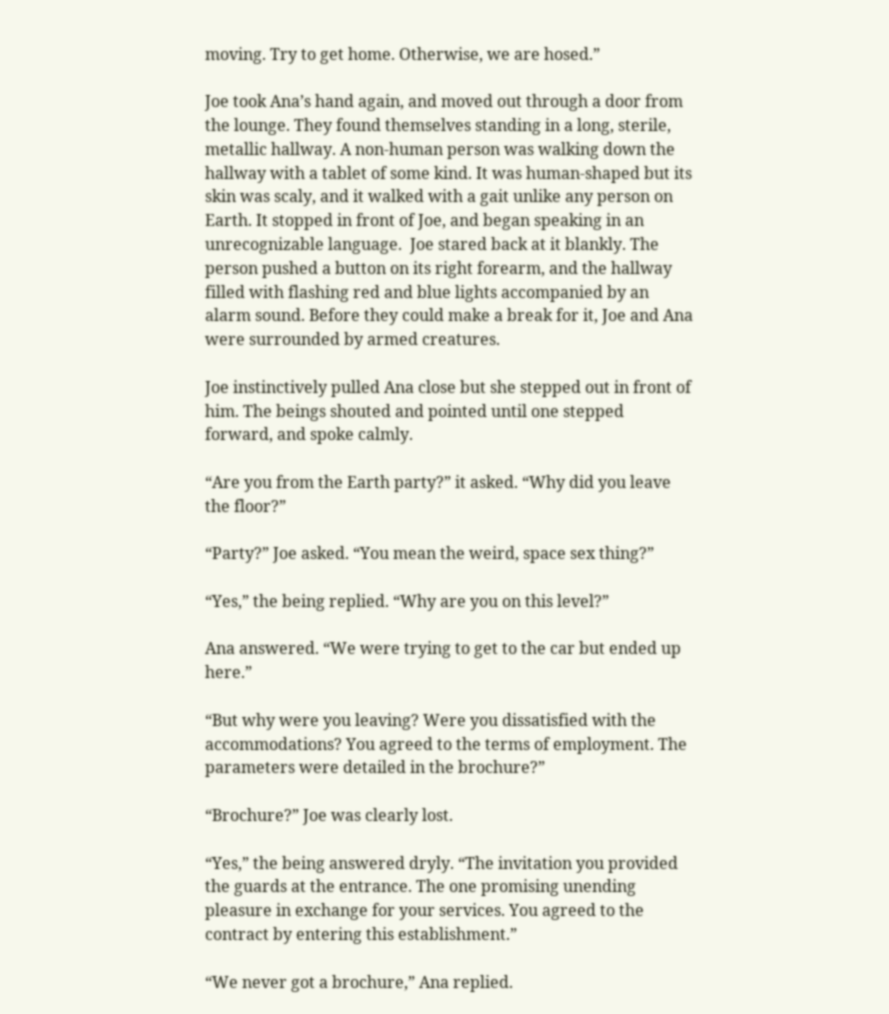moving. Try to get home. Otherwise, we are hosed.”

Joe took Ana’s hand again, and moved out through a door from the lounge. They found themselves standing in a long, sterile, metallic hallway. A non-human person was walking down the hallway with a tablet of some kind. It was human-shaped but its skin was scaly, and it walked with a gait unlike any person on Earth. It stopped in front of Joe, and began speaking in an unrecognizable language.  Joe stared back at it blankly. The person pushed a button on its right forearm, and the hallway filled with flashing red and blue lights accompanied by an alarm sound. Before they could make a break for it, Joe and Ana were surrounded by armed creatures.

Joe instinctively pulled Ana close but she stepped out in front of him. The beings shouted and pointed until one stepped forward, and spoke calmly.

“Are you from the Earth party?” it asked. “Why did you leave the floor?”

“Party?” Joe asked. “You mean the weird, space sex thing?”

“Yes,” the being replied. “Why are you on this level?”

Ana answered. “We were trying to get to the car but ended up here.”

“But why were you leaving? Were you dissatisfied with the accommodations? You agreed to the terms of employment. The parameters were detailed in the brochure?”

“Brochure?” Joe was clearly lost.

“Yes,” the being answered dryly. “The invitation you provided the guards at the entrance. The one promising unending pleasure in exchange for your services. You agreed to the contract by entering this establishment.”

“We never got a brochure,” Ana replied.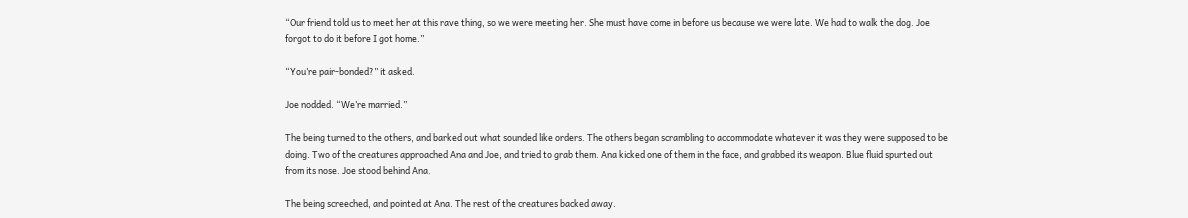“Our friend told us to meet her at this rave thing, so we were meeting her. She must have come in before us because we were late. We had to walk the dog. Joe forgot to do it before I got home.”

“You’re pair-bonded?” it asked.

Joe nodded. “We’re married.”

The being turned to the others, and barked out what sounded like orders. The others began scrambling to accommodate whatever it was they were supposed to be doing. Two of the creatures approached Ana and Joe, and tried to grab them. Ana kicked one of them in the face, and grabbed its weapon. Blue fluid spurted out from its nose. Joe stood behind Ana.

The being screeched, and pointed at Ana. The rest of the creatures backed away.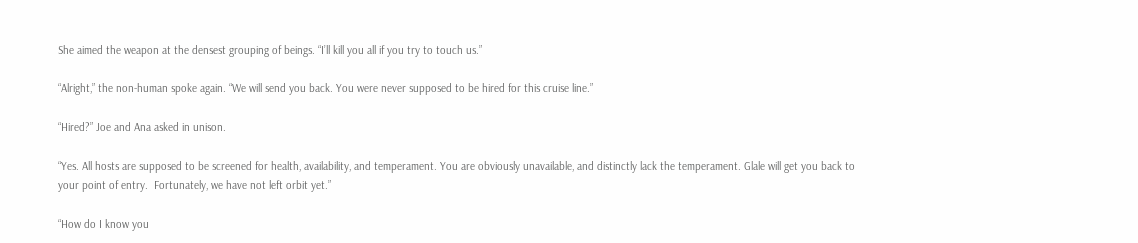She aimed the weapon at the densest grouping of beings. “I’ll kill you all if you try to touch us.”

“Alright,” the non-human spoke again. “We will send you back. You were never supposed to be hired for this cruise line.”

“Hired?” Joe and Ana asked in unison.

“Yes. All hosts are supposed to be screened for health, availability, and temperament. You are obviously unavailable, and distinctly lack the temperament. Glale will get you back to your point of entry.  Fortunately, we have not left orbit yet.”

“How do I know you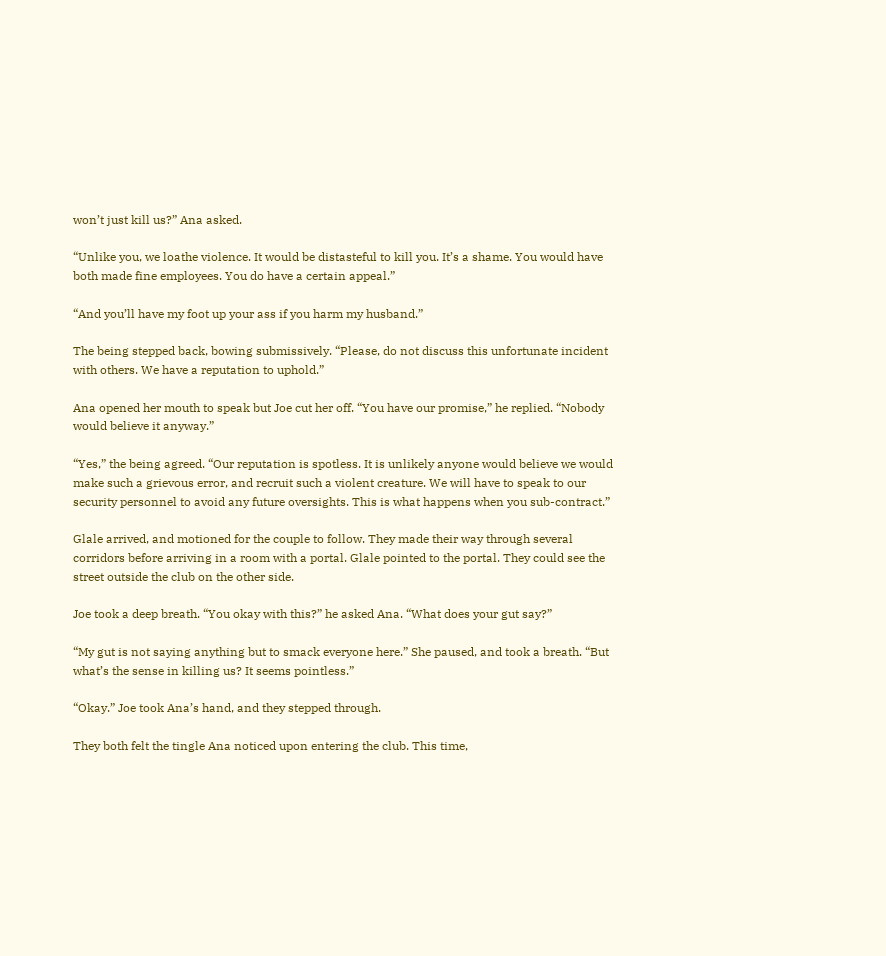won’t just kill us?” Ana asked.

“Unlike you, we loathe violence. It would be distasteful to kill you. It’s a shame. You would have both made fine employees. You do have a certain appeal.”

“And you’ll have my foot up your ass if you harm my husband.”

The being stepped back, bowing submissively. “Please, do not discuss this unfortunate incident with others. We have a reputation to uphold.”

Ana opened her mouth to speak but Joe cut her off. “You have our promise,” he replied. “Nobody would believe it anyway.”

“Yes,” the being agreed. “Our reputation is spotless. It is unlikely anyone would believe we would make such a grievous error, and recruit such a violent creature. We will have to speak to our security personnel to avoid any future oversights. This is what happens when you sub-contract.”

Glale arrived, and motioned for the couple to follow. They made their way through several corridors before arriving in a room with a portal. Glale pointed to the portal. They could see the street outside the club on the other side.

Joe took a deep breath. “You okay with this?” he asked Ana. “What does your gut say?”

“My gut is not saying anything but to smack everyone here.” She paused, and took a breath. “But what’s the sense in killing us? It seems pointless.”

“Okay.” Joe took Ana’s hand, and they stepped through.

They both felt the tingle Ana noticed upon entering the club. This time,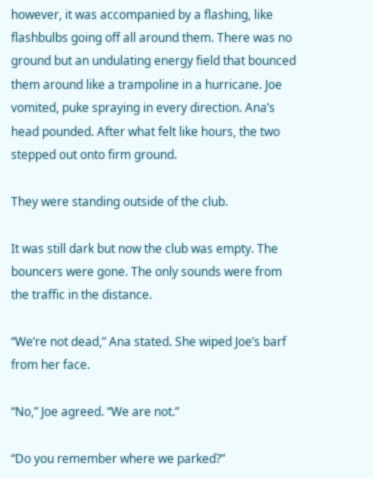however, it was accompanied by a flashing, like flashbulbs going off all around them. There was no ground but an undulating energy field that bounced them around like a trampoline in a hurricane. Joe vomited, puke spraying in every direction. Ana’s head pounded. After what felt like hours, the two stepped out onto firm ground.

They were standing outside of the club.

It was still dark but now the club was empty. The bouncers were gone. The only sounds were from the traffic in the distance.

“We’re not dead,” Ana stated. She wiped Joe’s barf from her face.

“No,” Joe agreed. “We are not.”

“Do you remember where we parked?”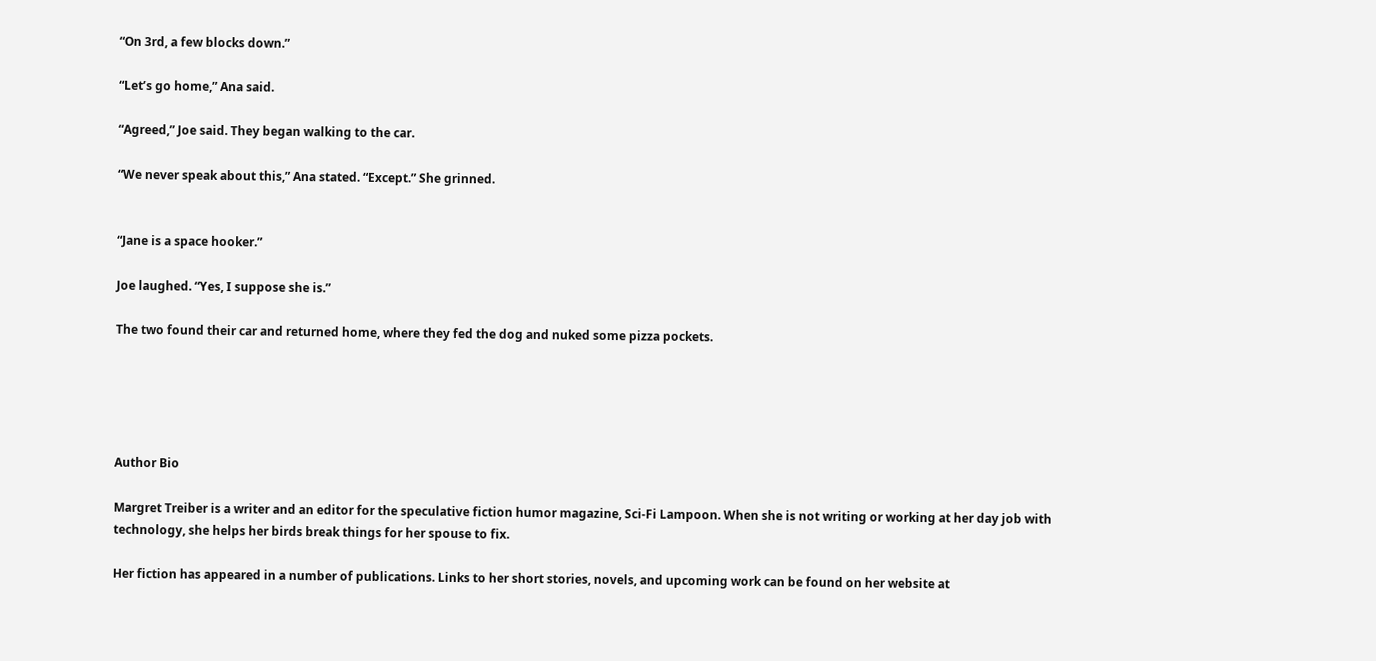“On 3rd, a few blocks down.”

“Let’s go home,” Ana said.

“Agreed,” Joe said. They began walking to the car.

“We never speak about this,” Ana stated. “Except.” She grinned.


“Jane is a space hooker.”

Joe laughed. “Yes, I suppose she is.”

The two found their car and returned home, where they fed the dog and nuked some pizza pockets.





Author Bio

Margret Treiber is a writer and an editor for the speculative fiction humor magazine, Sci-Fi Lampoon. When she is not writing or working at her day job with technology, she helps her birds break things for her spouse to fix.

Her fiction has appeared in a number of publications. Links to her short stories, novels, and upcoming work can be found on her website at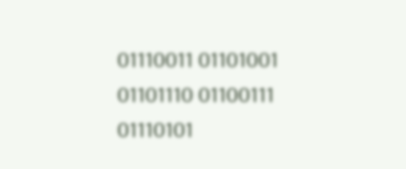01110011 01101001 01101110 01100111 01110101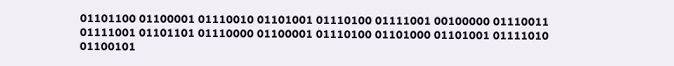01101100 01100001 01110010 01101001 01110100 01111001 00100000 01110011 01111001 01101101 01110000 01100001 01110100 01101000 01101001 01111010 01100101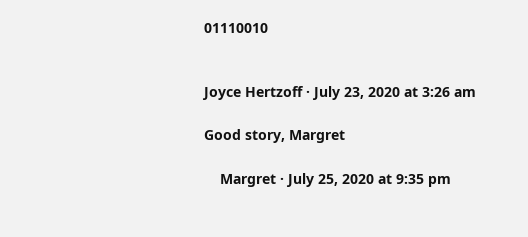01110010


Joyce Hertzoff · July 23, 2020 at 3:26 am

Good story, Margret

    Margret · July 25, 2020 at 9:35 pm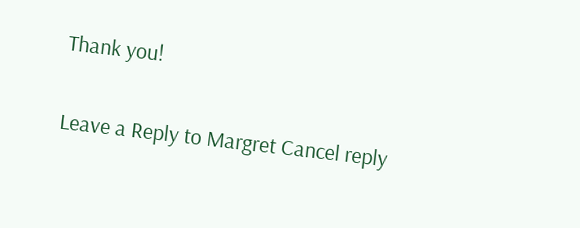Thank you!

Leave a Reply to Margret Cancel reply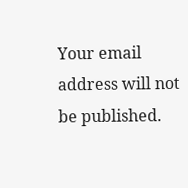Your email address will not be published.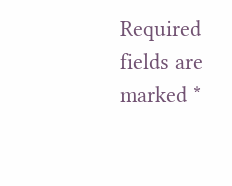Required fields are marked *